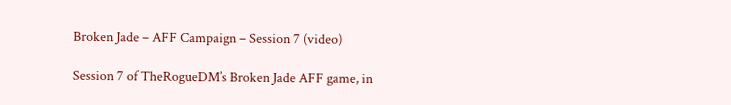Broken Jade – AFF Campaign – Session 7 (video)

Session 7 of TheRogueDM’s Broken Jade AFF game, in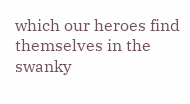which our heroes find themselves in the swanky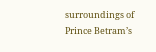surroundings of Prince Betram’s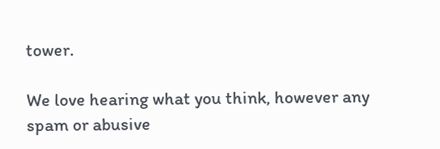tower.

We love hearing what you think, however any spam or abusive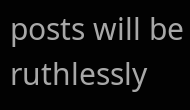posts will be ruthlessly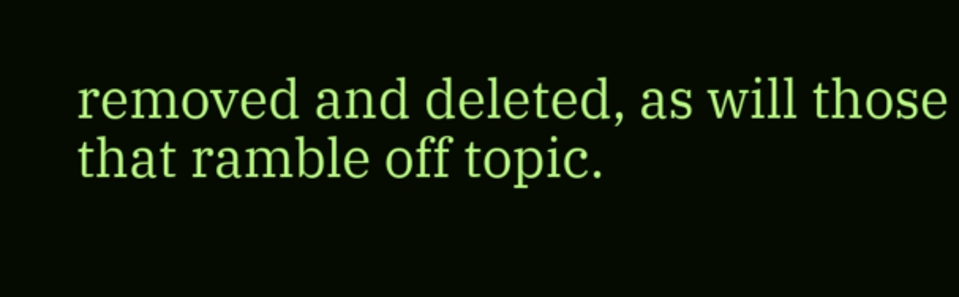removed and deleted, as will those that ramble off topic.